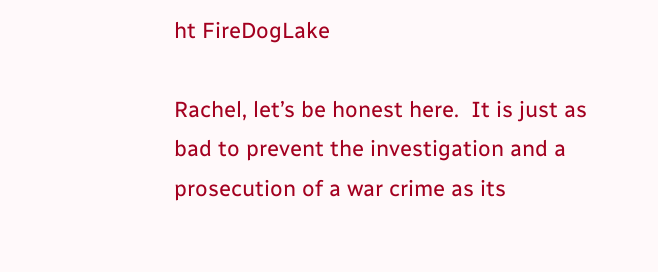ht FireDogLake

Rachel, let’s be honest here.  It is just as bad to prevent the investigation and a prosecution of a war crime as its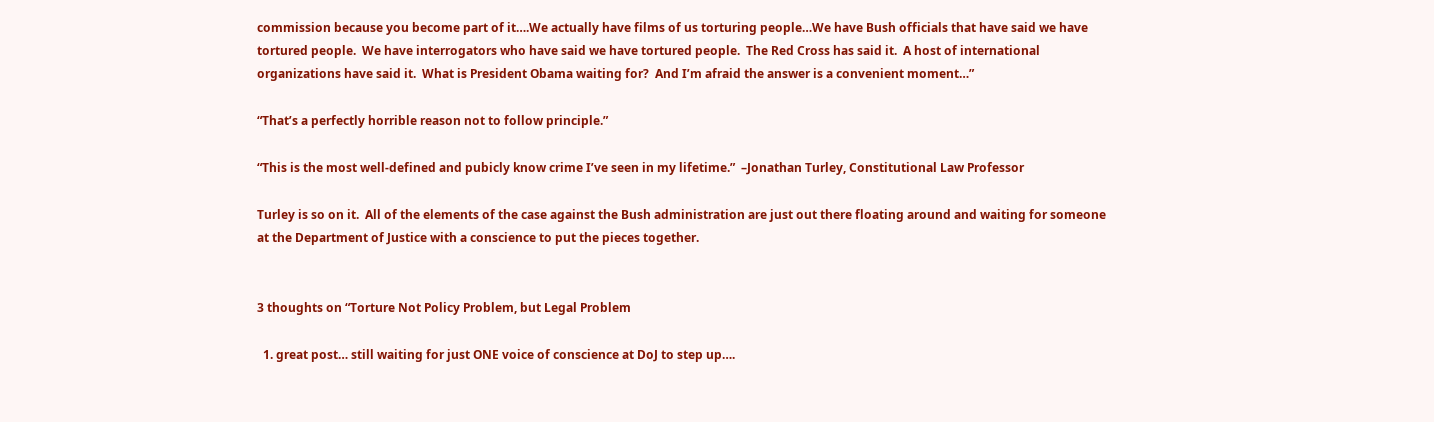commission because you become part of it….We actually have films of us torturing people…We have Bush officials that have said we have tortured people.  We have interrogators who have said we have tortured people.  The Red Cross has said it.  A host of international organizations have said it.  What is President Obama waiting for?  And I’m afraid the answer is a convenient moment…”

“That’s a perfectly horrible reason not to follow principle.”

“This is the most well-defined and pubicly know crime I’ve seen in my lifetime.”  –Jonathan Turley, Constitutional Law Professor

Turley is so on it.  All of the elements of the case against the Bush administration are just out there floating around and waiting for someone at the Department of Justice with a conscience to put the pieces together.


3 thoughts on “Torture Not Policy Problem, but Legal Problem

  1. great post… still waiting for just ONE voice of conscience at DoJ to step up….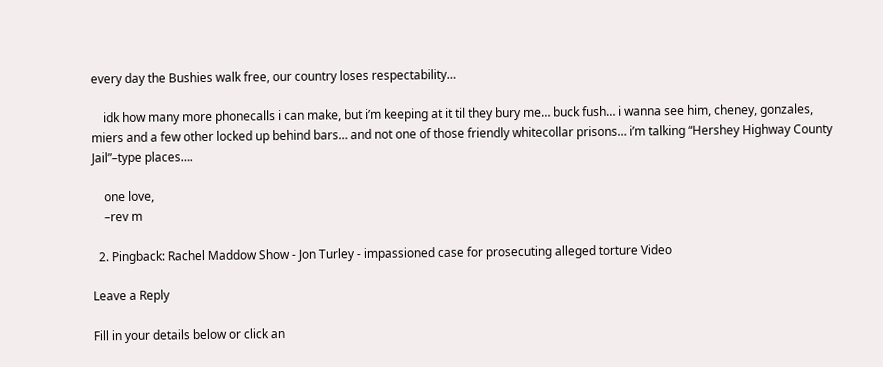every day the Bushies walk free, our country loses respectability…

    idk how many more phonecalls i can make, but i’m keeping at it til they bury me… buck fush… i wanna see him, cheney, gonzales, miers and a few other locked up behind bars… and not one of those friendly whitecollar prisons… i’m talking “Hershey Highway County Jail”–type places….

    one love,
    –rev m

  2. Pingback: Rachel Maddow Show - Jon Turley - impassioned case for prosecuting alleged torture Video

Leave a Reply

Fill in your details below or click an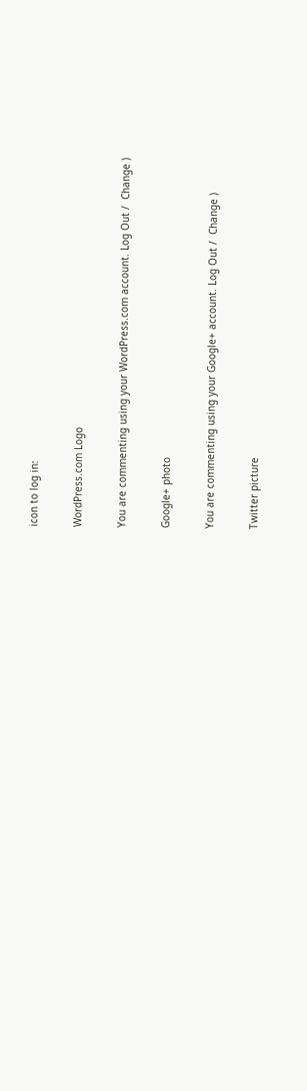icon to log in:

WordPress.com Logo

You are commenting using your WordPress.com account. Log Out /  Change )

Google+ photo

You are commenting using your Google+ account. Log Out /  Change )

Twitter picture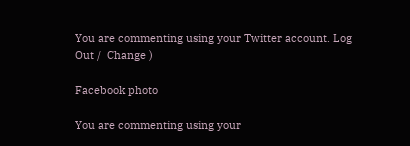You are commenting using your Twitter account. Log Out /  Change )

Facebook photo

You are commenting using your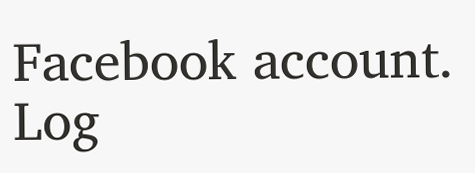Facebook account. Log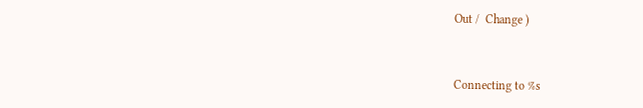Out /  Change )


Connecting to %s